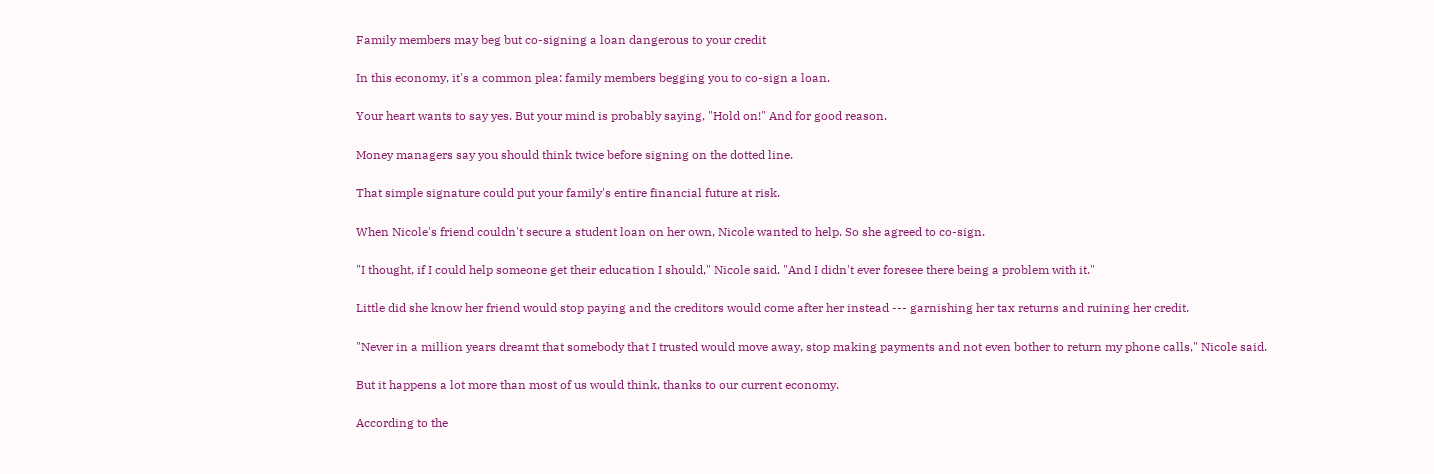Family members may beg but co-signing a loan dangerous to your credit

In this economy, it's a common plea: family members begging you to co-sign a loan.

Your heart wants to say yes. But your mind is probably saying, "Hold on!" And for good reason.

Money managers say you should think twice before signing on the dotted line.

That simple signature could put your family's entire financial future at risk.

When Nicole's friend couldn't secure a student loan on her own, Nicole wanted to help. So she agreed to co-sign.

"I thought, if I could help someone get their education I should," Nicole said. "And I didn't ever foresee there being a problem with it."

Little did she know her friend would stop paying and the creditors would come after her instead --- garnishing her tax returns and ruining her credit.

"Never in a million years dreamt that somebody that I trusted would move away, stop making payments and not even bother to return my phone calls," Nicole said.

But it happens a lot more than most of us would think, thanks to our current economy.

According to the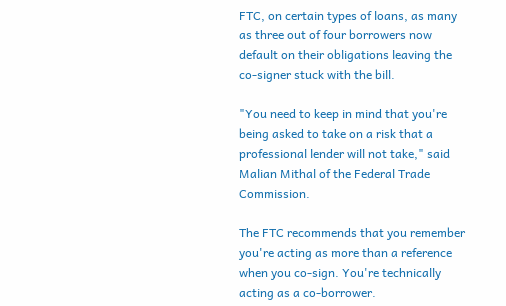FTC, on certain types of loans, as many as three out of four borrowers now default on their obligations leaving the co-signer stuck with the bill.

"You need to keep in mind that you're being asked to take on a risk that a professional lender will not take," said Malian Mithal of the Federal Trade Commission.

The FTC recommends that you remember you're acting as more than a reference when you co-sign. You're technically acting as a co-borrower.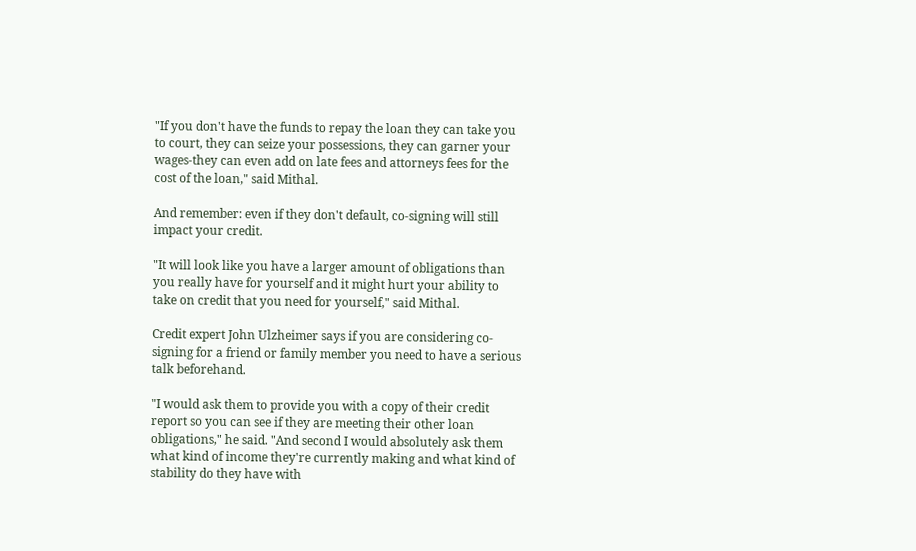"If you don't have the funds to repay the loan they can take you to court, they can seize your possessions, they can garner your wages-they can even add on late fees and attorneys fees for the cost of the loan," said Mithal.

And remember: even if they don't default, co-signing will still impact your credit.

"It will look like you have a larger amount of obligations than you really have for yourself and it might hurt your ability to take on credit that you need for yourself," said Mithal.

Credit expert John Ulzheimer says if you are considering co-signing for a friend or family member you need to have a serious talk beforehand.

"I would ask them to provide you with a copy of their credit report so you can see if they are meeting their other loan obligations," he said. "And second I would absolutely ask them what kind of income they're currently making and what kind of stability do they have with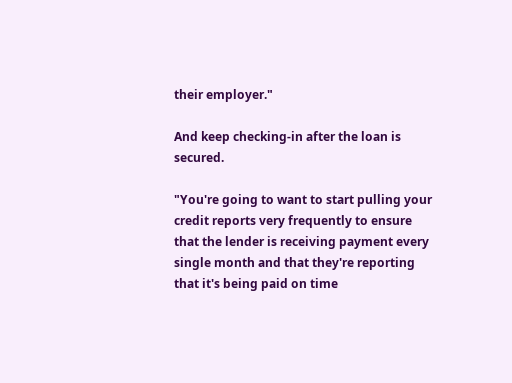their employer."

And keep checking-in after the loan is secured.

"You're going to want to start pulling your credit reports very frequently to ensure that the lender is receiving payment every single month and that they're reporting that it's being paid on time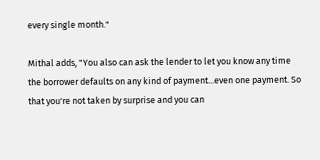every single month."

Mithal adds, "You also can ask the lender to let you know any time the borrower defaults on any kind of payment...even one payment. So that you're not taken by surprise and you can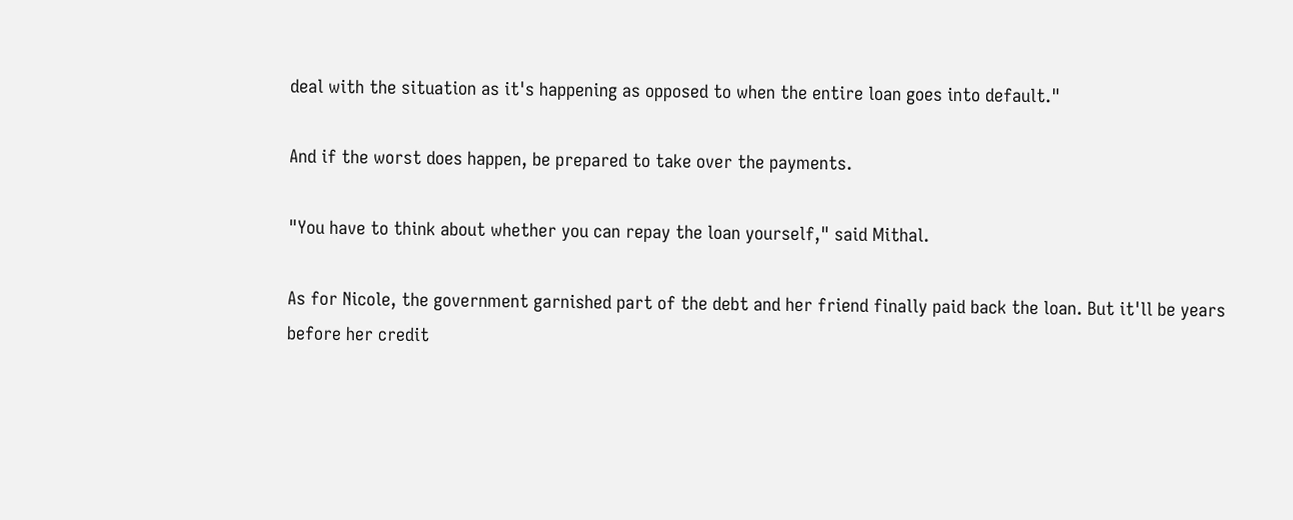deal with the situation as it's happening as opposed to when the entire loan goes into default."

And if the worst does happen, be prepared to take over the payments.

"You have to think about whether you can repay the loan yourself," said Mithal.

As for Nicole, the government garnished part of the debt and her friend finally paid back the loan. But it'll be years before her credit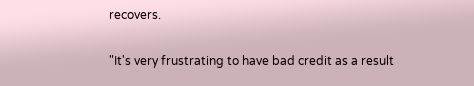recovers.

"It's very frustrating to have bad credit as a result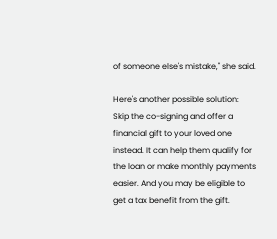of someone else's mistake," she said.

Here's another possible solution: Skip the co-signing and offer a financial gift to your loved one instead. It can help them qualify for the loan or make monthly payments easier. And you may be eligible to get a tax benefit from the gift.